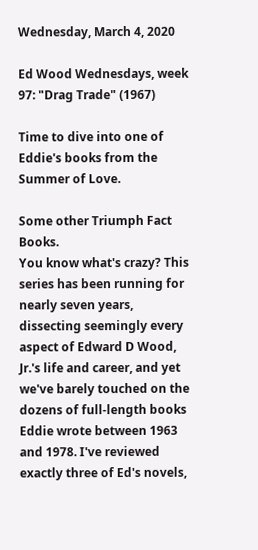Wednesday, March 4, 2020

Ed Wood Wednesdays, week 97: "Drag Trade" (1967)

Time to dive into one of Eddie's books from the Summer of Love.

Some other Triumph Fact Books.
You know what's crazy? This series has been running for nearly seven years, dissecting seemingly every aspect of Edward D Wood, Jr.'s life and career, and yet we've barely touched on the dozens of full-length books Eddie wrote between 1963 and 1978. I've reviewed exactly three of Ed's novels,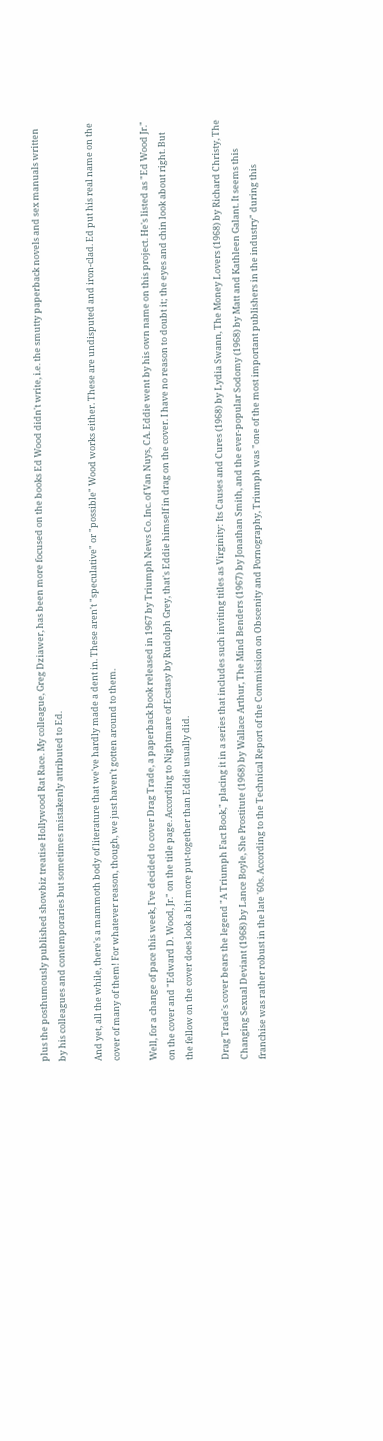plus the posthumously published showbiz treatise Hollywood Rat Race. My colleague, Greg Dziawer, has been more focused on the books Ed Wood didn't write, i.e. the smutty paperback novels and sex manuals written by his colleagues and contemporaries but sometimes mistakenly attributed to Ed.

And yet, all the while, there's a mammoth body of literature that we've hardly made a dent in. These aren't "speculative" or "possible" Wood works either. These are undisputed and iron-clad. Ed put his real name on the cover of many of them! For whatever reason, though, we just haven't gotten around to them.

Well, for a change of pace this week, I've decided to cover Drag Trade, a paperback book released in 1967 by Triumph News Co. Inc. of Van Nuys, CA. Eddie went by his own name on this project. He's listed as "Ed Wood Jr." on the cover and "Edward D. Wood, Jr." on the title page. According to Nightmare of Ecstasy by Rudolph Grey, that's Eddie himself in drag on the cover. I have no reason to doubt it; the eyes and chin look about right. But the fellow on the cover does look a bit more put-together than Eddie usually did.

Drag Trade's cover bears the legend "A Triumph Fact Book," placing it in a series that includes such inviting titles as Virginity: Its Causes and Cures (1968) by Lydia Swann, The Money Lovers (1968) by Richard Christy, The Changing Sexual Deviant (1968) by Lance Boyle, She Prostitute (1968) by Wallace Arthur, The Mind Benders (1967) by Jonathan Smith, and the ever-popular Sodomy (1968) by Matt and Kathleen Galant. It seems this franchise was rather robust in the late '60s. According to the Technical Report of the Commission on Obscenity and Pornography, Triumph was "one of the most important publishers in the industry" during this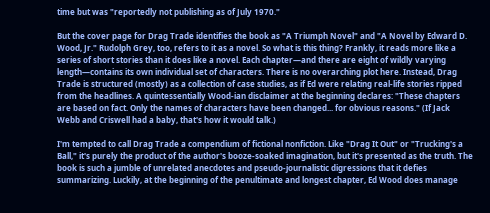time but was "reportedly not publishing as of July 1970."

But the cover page for Drag Trade identifies the book as "A Triumph Novel" and "A Novel by Edward D. Wood, Jr." Rudolph Grey, too, refers to it as a novel. So what is this thing? Frankly, it reads more like a series of short stories than it does like a novel. Each chapter—and there are eight of wildly varying length—contains its own individual set of characters. There is no overarching plot here. Instead, Drag Trade is structured (mostly) as a collection of case studies, as if Ed were relating real-life stories ripped from the headlines. A quintessentially Wood-ian disclaimer at the beginning declares: "These chapters are based on fact. Only the names of characters have been changed... for obvious reasons." (If Jack Webb and Criswell had a baby, that's how it would talk.)

I'm tempted to call Drag Trade a compendium of fictional nonfiction. Like "Drag It Out" or "Trucking's a Ball," it's purely the product of the author's booze-soaked imagination, but it's presented as the truth. The book is such a jumble of unrelated anecdotes and pseudo-journalistic digressions that it defies summarizing. Luckily, at the beginning of the penultimate and longest chapter, Ed Wood does manage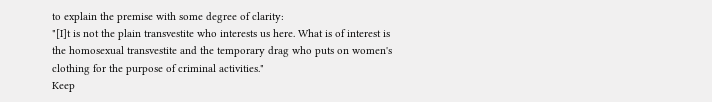to explain the premise with some degree of clarity:
"[I]t is not the plain transvestite who interests us here. What is of interest is the homosexual transvestite and the temporary drag who puts on women's clothing for the purpose of criminal activities."
Keep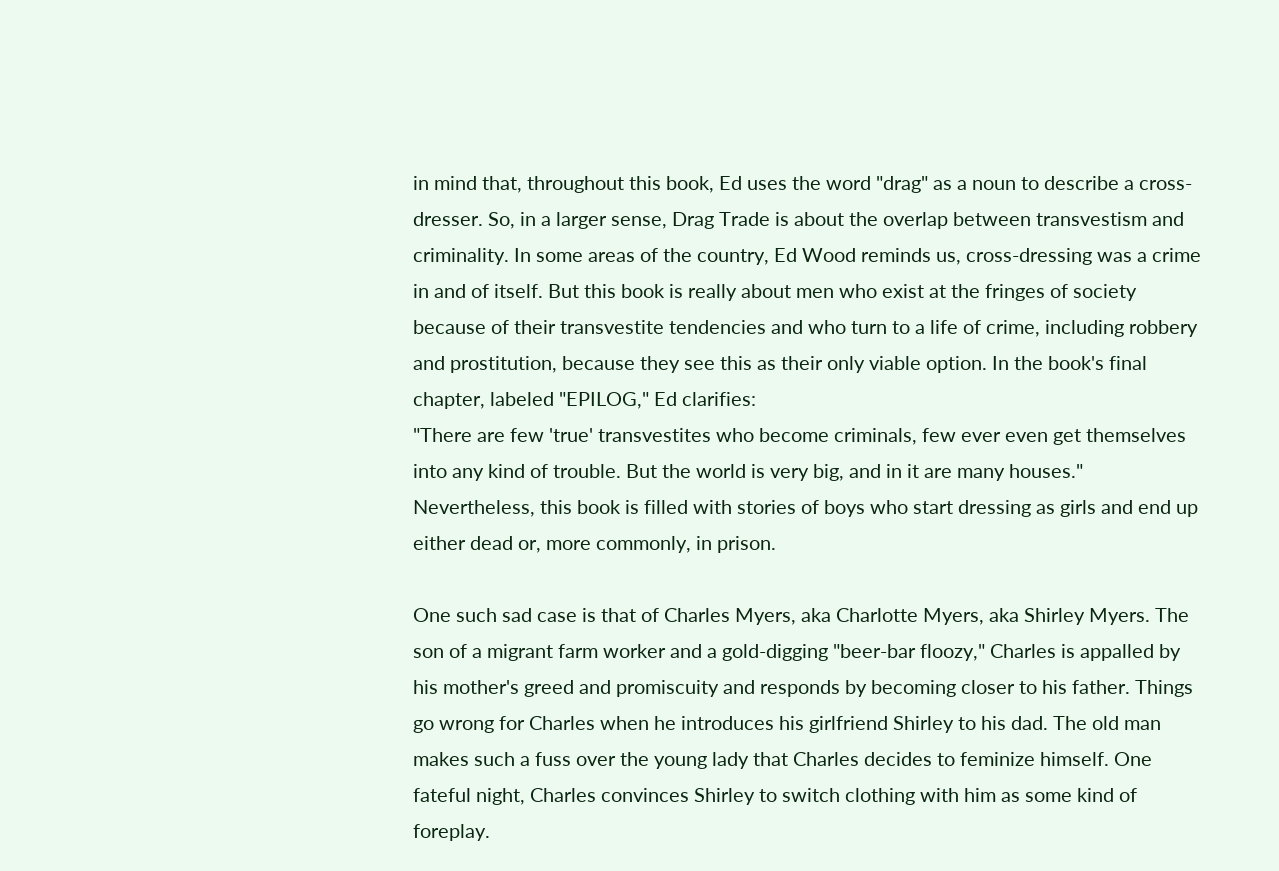in mind that, throughout this book, Ed uses the word "drag" as a noun to describe a cross-dresser. So, in a larger sense, Drag Trade is about the overlap between transvestism and criminality. In some areas of the country, Ed Wood reminds us, cross-dressing was a crime in and of itself. But this book is really about men who exist at the fringes of society because of their transvestite tendencies and who turn to a life of crime, including robbery and prostitution, because they see this as their only viable option. In the book's final chapter, labeled "EPILOG," Ed clarifies:
"There are few 'true' transvestites who become criminals, few ever even get themselves into any kind of trouble. But the world is very big, and in it are many houses."
Nevertheless, this book is filled with stories of boys who start dressing as girls and end up either dead or, more commonly, in prison.

One such sad case is that of Charles Myers, aka Charlotte Myers, aka Shirley Myers. The son of a migrant farm worker and a gold-digging "beer-bar floozy," Charles is appalled by his mother's greed and promiscuity and responds by becoming closer to his father. Things go wrong for Charles when he introduces his girlfriend Shirley to his dad. The old man makes such a fuss over the young lady that Charles decides to feminize himself. One fateful night, Charles convinces Shirley to switch clothing with him as some kind of foreplay.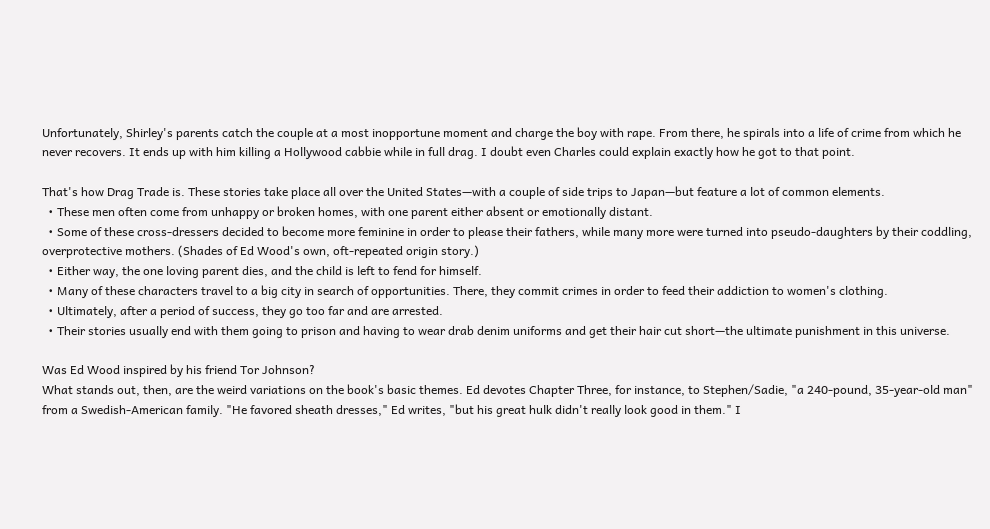Unfortunately, Shirley's parents catch the couple at a most inopportune moment and charge the boy with rape. From there, he spirals into a life of crime from which he never recovers. It ends up with him killing a Hollywood cabbie while in full drag. I doubt even Charles could explain exactly how he got to that point.

That's how Drag Trade is. These stories take place all over the United States—with a couple of side trips to Japan—but feature a lot of common elements.
  • These men often come from unhappy or broken homes, with one parent either absent or emotionally distant.
  • Some of these cross-dressers decided to become more feminine in order to please their fathers, while many more were turned into pseudo-daughters by their coddling, overprotective mothers. (Shades of Ed Wood's own, oft-repeated origin story.)
  • Either way, the one loving parent dies, and the child is left to fend for himself.
  • Many of these characters travel to a big city in search of opportunities. There, they commit crimes in order to feed their addiction to women's clothing.
  • Ultimately, after a period of success, they go too far and are arrested.
  • Their stories usually end with them going to prison and having to wear drab denim uniforms and get their hair cut short—the ultimate punishment in this universe.

Was Ed Wood inspired by his friend Tor Johnson?
What stands out, then, are the weird variations on the book's basic themes. Ed devotes Chapter Three, for instance, to Stephen/Sadie, "a 240-pound, 35-year-old man" from a Swedish-American family. "He favored sheath dresses," Ed writes, "but his great hulk didn't really look good in them." I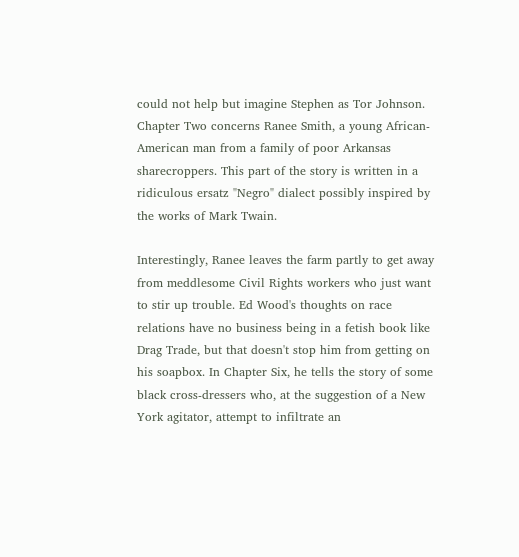could not help but imagine Stephen as Tor Johnson. Chapter Two concerns Ranee Smith, a young African-American man from a family of poor Arkansas sharecroppers. This part of the story is written in a ridiculous ersatz "Negro" dialect possibly inspired by the works of Mark Twain.

Interestingly, Ranee leaves the farm partly to get away from meddlesome Civil Rights workers who just want to stir up trouble. Ed Wood's thoughts on race relations have no business being in a fetish book like Drag Trade, but that doesn't stop him from getting on his soapbox. In Chapter Six, he tells the story of some black cross-dressers who, at the suggestion of a New York agitator, attempt to infiltrate an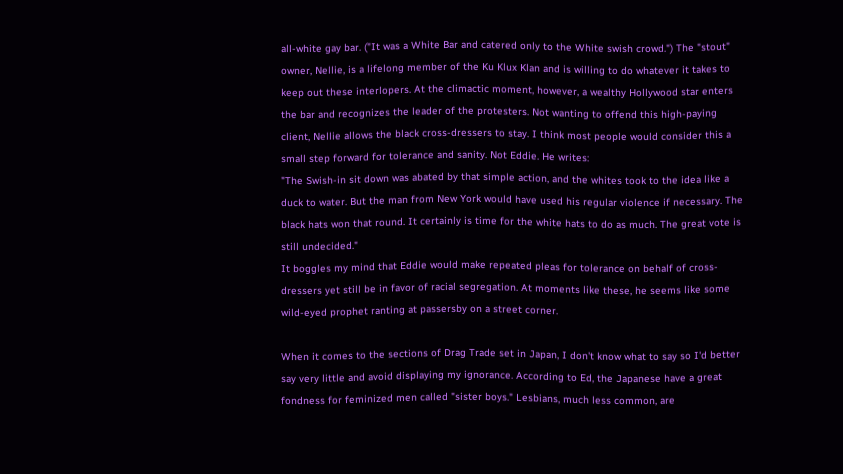all-white gay bar. ("It was a White Bar and catered only to the White swish crowd.") The "stout" owner, Nellie, is a lifelong member of the Ku Klux Klan and is willing to do whatever it takes to keep out these interlopers. At the climactic moment, however, a wealthy Hollywood star enters the bar and recognizes the leader of the protesters. Not wanting to offend this high-paying client, Nellie allows the black cross-dressers to stay. I think most people would consider this a small step forward for tolerance and sanity. Not Eddie. He writes:
"The Swish-in sit down was abated by that simple action, and the whites took to the idea like a duck to water. But the man from New York would have used his regular violence if necessary. The black hats won that round. It certainly is time for the white hats to do as much. The great vote is still undecided."
It boggles my mind that Eddie would make repeated pleas for tolerance on behalf of cross-dressers yet still be in favor of racial segregation. At moments like these, he seems like some wild-eyed prophet ranting at passersby on a street corner.

When it comes to the sections of Drag Trade set in Japan, I don't know what to say so I'd better say very little and avoid displaying my ignorance. According to Ed, the Japanese have a great fondness for feminized men called "sister boys." Lesbians, much less common, are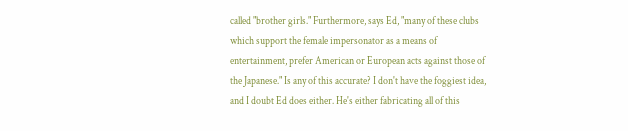called "brother girls." Furthermore, says Ed, "many of these clubs which support the female impersonator as a means of entertainment, prefer American or European acts against those of the Japanese." Is any of this accurate? I don't have the foggiest idea, and I doubt Ed does either. He's either fabricating all of this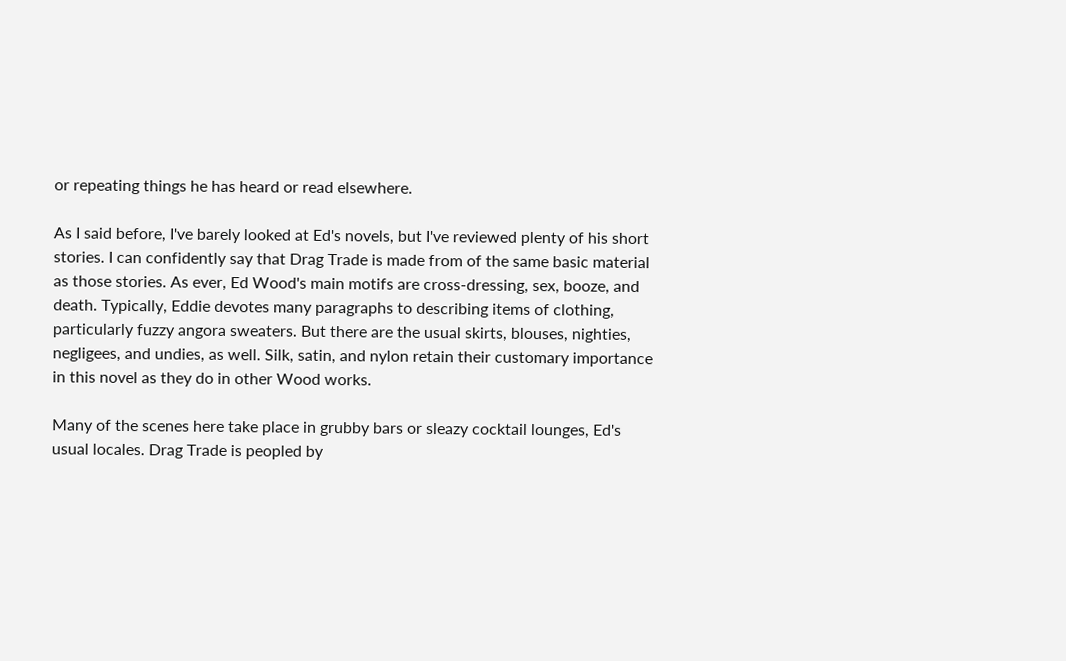or repeating things he has heard or read elsewhere.

As I said before, I've barely looked at Ed's novels, but I've reviewed plenty of his short stories. I can confidently say that Drag Trade is made from of the same basic material as those stories. As ever, Ed Wood's main motifs are cross-dressing, sex, booze, and death. Typically, Eddie devotes many paragraphs to describing items of clothing, particularly fuzzy angora sweaters. But there are the usual skirts, blouses, nighties, negligees, and undies, as well. Silk, satin, and nylon retain their customary importance in this novel as they do in other Wood works.

Many of the scenes here take place in grubby bars or sleazy cocktail lounges, Ed's usual locales. Drag Trade is peopled by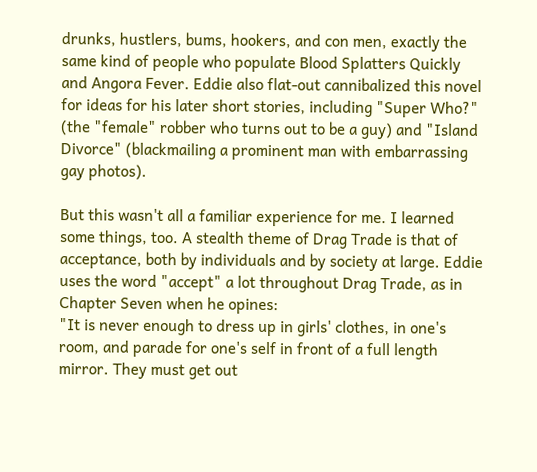drunks, hustlers, bums, hookers, and con men, exactly the same kind of people who populate Blood Splatters Quickly and Angora Fever. Eddie also flat-out cannibalized this novel for ideas for his later short stories, including "Super Who?" (the "female" robber who turns out to be a guy) and "Island Divorce" (blackmailing a prominent man with embarrassing gay photos).

But this wasn't all a familiar experience for me. I learned some things, too. A stealth theme of Drag Trade is that of acceptance, both by individuals and by society at large. Eddie uses the word "accept" a lot throughout Drag Trade, as in Chapter Seven when he opines:
"It is never enough to dress up in girls' clothes, in one's room, and parade for one's self in front of a full length mirror. They must get out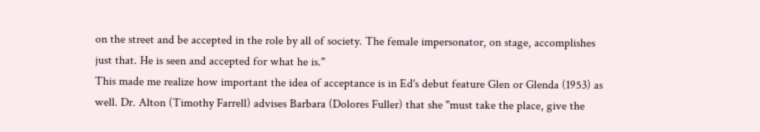on the street and be accepted in the role by all of society. The female impersonator, on stage, accomplishes just that. He is seen and accepted for what he is."
This made me realize how important the idea of acceptance is in Ed's debut feature Glen or Glenda (1953) as well. Dr. Alton (Timothy Farrell) advises Barbara (Dolores Fuller) that she "must take the place, give the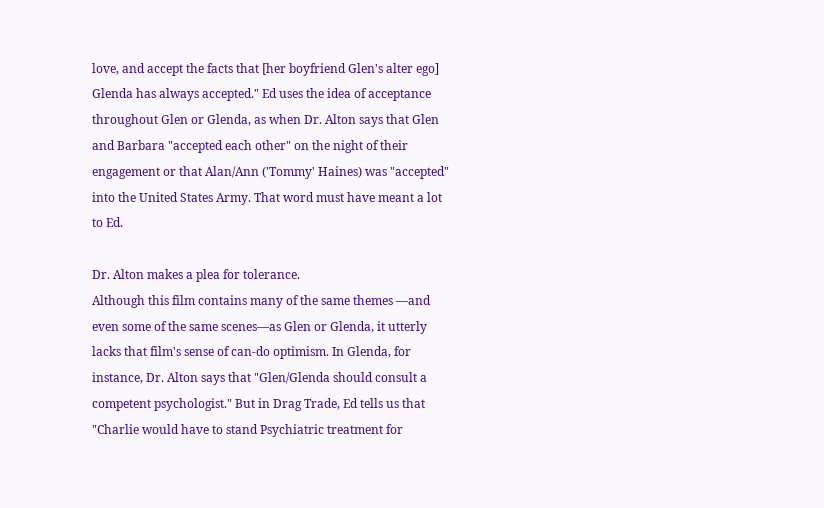love, and accept the facts that [her boyfriend Glen's alter ego] Glenda has always accepted." Ed uses the idea of acceptance throughout Glen or Glenda, as when Dr. Alton says that Glen and Barbara "accepted each other" on the night of their engagement or that Alan/Ann ('Tommy' Haines) was "accepted" into the United States Army. That word must have meant a lot to Ed.

Dr. Alton makes a plea for tolerance.
Although this film contains many of the same themes —and even some of the same scenes—as Glen or Glenda, it utterly lacks that film's sense of can-do optimism. In Glenda, for instance, Dr. Alton says that "Glen/Glenda should consult a competent psychologist." But in Drag Trade, Ed tells us that "Charlie would have to stand Psychiatric treatment for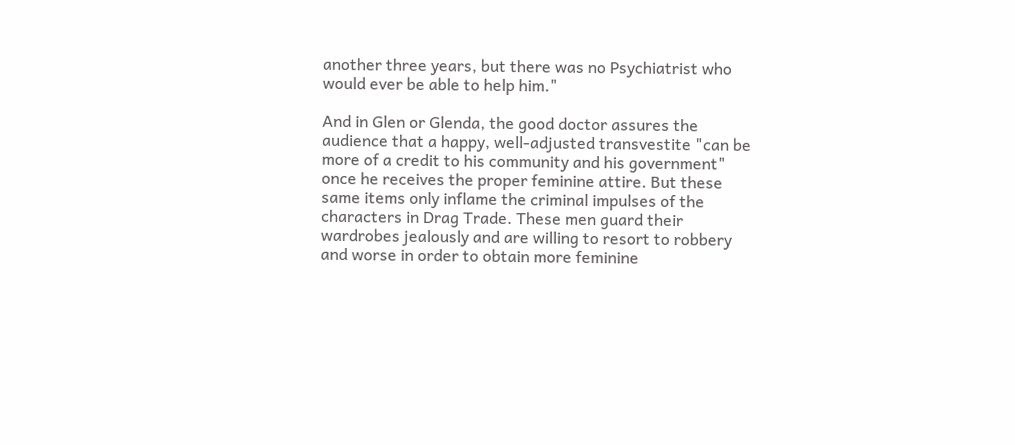another three years, but there was no Psychiatrist who would ever be able to help him."

And in Glen or Glenda, the good doctor assures the audience that a happy, well-adjusted transvestite "can be more of a credit to his community and his government" once he receives the proper feminine attire. But these same items only inflame the criminal impulses of the characters in Drag Trade. These men guard their wardrobes jealously and are willing to resort to robbery and worse in order to obtain more feminine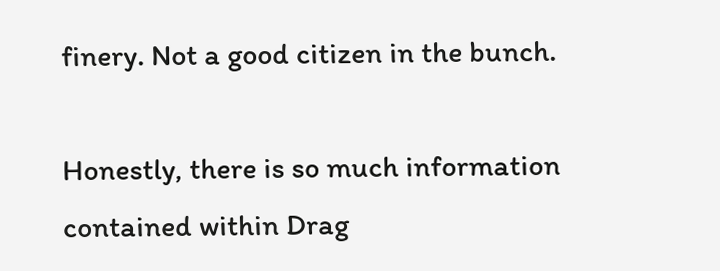finery. Not a good citizen in the bunch.

Honestly, there is so much information contained within Drag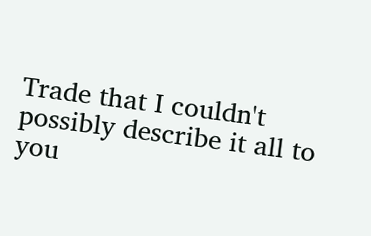Trade that I couldn't possibly describe it all to you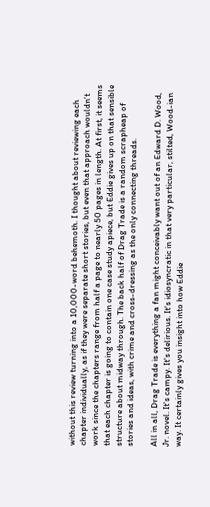without this review turning into a 10,000-word behemoth. I thought about reviewing each chapter individually, as if they were separate short stories, but even that approach wouldn't work since the chapters range from half a page to nearly 50 pages in length. At first, it seems that each chapter is going to contain one case study apiece, but Eddie gives up on that sensible structure about midway through. The back half of Drag Trade is a random scrapheap of stories and ideas, with crime and cross-dressing as the only connecting threads.

All in all, Drag Trade is everything a fan might conceivably want out of an Edward D. Wood, Jr. novel. It's campy. It's delirious. It's idiosyncratic in that very particular, stilted, Wood-ian way. It certainly gives you insight into how Eddie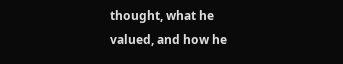thought, what he valued, and how he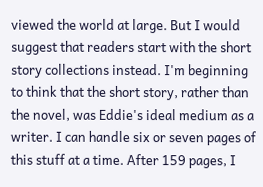viewed the world at large. But I would suggest that readers start with the short story collections instead. I'm beginning to think that the short story, rather than the novel, was Eddie's ideal medium as a writer. I can handle six or seven pages of this stuff at a time. After 159 pages, I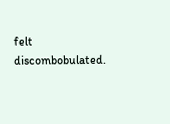felt discombobulated.